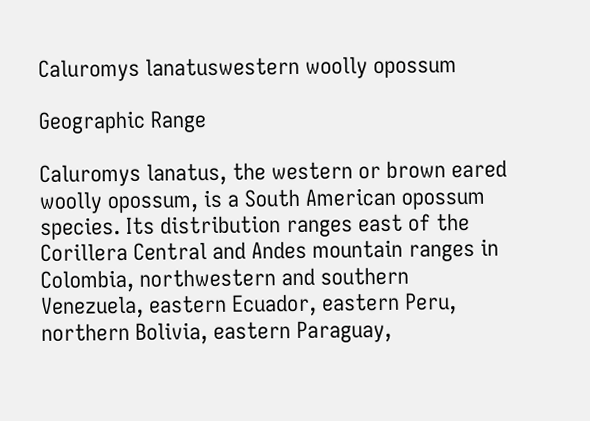Caluromys lanatuswestern woolly opossum

Geographic Range

Caluromys lanatus, the western or brown eared woolly opossum, is a South American opossum species. Its distribution ranges east of the Corillera Central and Andes mountain ranges in Colombia, northwestern and southern Venezuela, eastern Ecuador, eastern Peru, northern Bolivia, eastern Paraguay,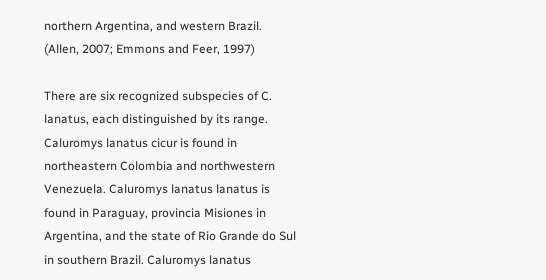northern Argentina, and western Brazil. (Allen, 2007; Emmons and Feer, 1997)

There are six recognized subspecies of C. lanatus, each distinguished by its range. Caluromys lanatus cicur is found in northeastern Colombia and northwestern Venezuela. Caluromys lanatus lanatus is found in Paraguay, provincia Misiones in Argentina, and the state of Rio Grande do Sul in southern Brazil. Caluromys lanatus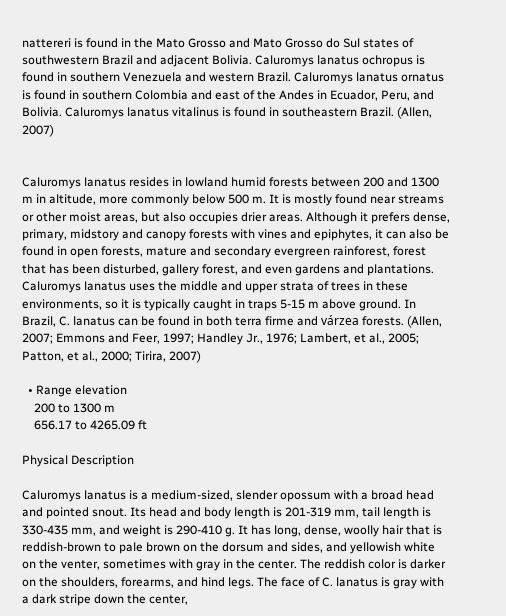nattereri is found in the Mato Grosso and Mato Grosso do Sul states of southwestern Brazil and adjacent Bolivia. Caluromys lanatus ochropus is found in southern Venezuela and western Brazil. Caluromys lanatus ornatus is found in southern Colombia and east of the Andes in Ecuador, Peru, and Bolivia. Caluromys lanatus vitalinus is found in southeastern Brazil. (Allen, 2007)


Caluromys lanatus resides in lowland humid forests between 200 and 1300 m in altitude, more commonly below 500 m. It is mostly found near streams or other moist areas, but also occupies drier areas. Although it prefers dense, primary, midstory and canopy forests with vines and epiphytes, it can also be found in open forests, mature and secondary evergreen rainforest, forest that has been disturbed, gallery forest, and even gardens and plantations. Caluromys lanatus uses the middle and upper strata of trees in these environments, so it is typically caught in traps 5-15 m above ground. In Brazil, C. lanatus can be found in both terra firme and várzea forests. (Allen, 2007; Emmons and Feer, 1997; Handley Jr., 1976; Lambert, et al., 2005; Patton, et al., 2000; Tirira, 2007)

  • Range elevation
    200 to 1300 m
    656.17 to 4265.09 ft

Physical Description

Caluromys lanatus is a medium-sized, slender opossum with a broad head and pointed snout. Its head and body length is 201-319 mm, tail length is 330-435 mm, and weight is 290-410 g. It has long, dense, woolly hair that is reddish-brown to pale brown on the dorsum and sides, and yellowish white on the venter, sometimes with gray in the center. The reddish color is darker on the shoulders, forearms, and hind legs. The face of C. lanatus is gray with a dark stripe down the center,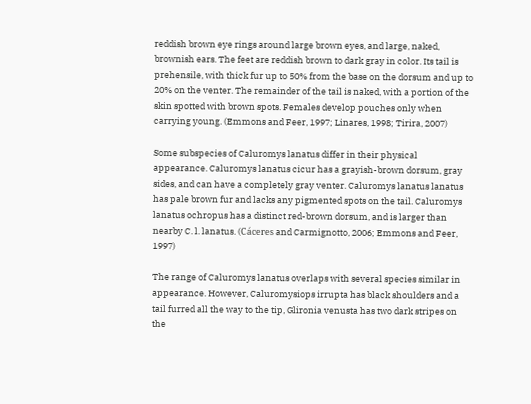reddish brown eye rings around large brown eyes, and large, naked, brownish ears. The feet are reddish brown to dark gray in color. Its tail is prehensile, with thick fur up to 50% from the base on the dorsum and up to 20% on the venter. The remainder of the tail is naked, with a portion of the skin spotted with brown spots. Females develop pouches only when carrying young. (Emmons and Feer, 1997; Linares, 1998; Tirira, 2007)

Some subspecies of Caluromys lanatus differ in their physical appearance. Caluromys lanatus cicur has a grayish-brown dorsum, gray sides, and can have a completely gray venter. Caluromys lanatus lanatus has pale brown fur and lacks any pigmented spots on the tail. Caluromys lanatus ochropus has a distinct red-brown dorsum, and is larger than nearby C. l. lanatus. (Cáceres and Carmignotto, 2006; Emmons and Feer, 1997)

The range of Caluromys lanatus overlaps with several species similar in appearance. However, Caluromysiops irrupta has black shoulders and a tail furred all the way to the tip, Glironia venusta has two dark stripes on the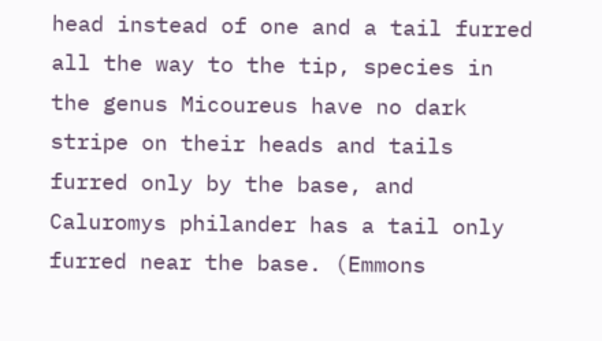head instead of one and a tail furred all the way to the tip, species in the genus Micoureus have no dark stripe on their heads and tails furred only by the base, and Caluromys philander has a tail only furred near the base. (Emmons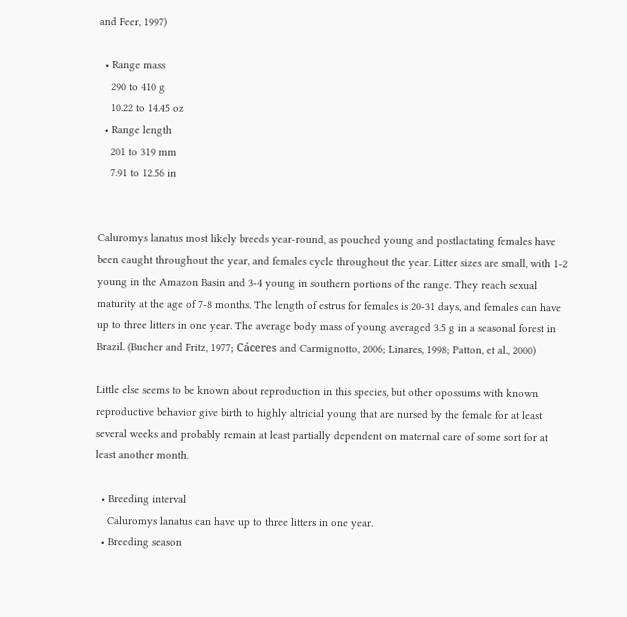and Feer, 1997)

  • Range mass
    290 to 410 g
    10.22 to 14.45 oz
  • Range length
    201 to 319 mm
    7.91 to 12.56 in


Caluromys lanatus most likely breeds year-round, as pouched young and postlactating females have been caught throughout the year, and females cycle throughout the year. Litter sizes are small, with 1-2 young in the Amazon Basin and 3-4 young in southern portions of the range. They reach sexual maturity at the age of 7-8 months. The length of estrus for females is 20-31 days, and females can have up to three litters in one year. The average body mass of young averaged 3.5 g in a seasonal forest in Brazil. (Bucher and Fritz, 1977; Cáceres and Carmignotto, 2006; Linares, 1998; Patton, et al., 2000)

Little else seems to be known about reproduction in this species, but other opossums with known reproductive behavior give birth to highly altricial young that are nursed by the female for at least several weeks and probably remain at least partially dependent on maternal care of some sort for at least another month.

  • Breeding interval
    Caluromys lanatus can have up to three litters in one year.
  • Breeding season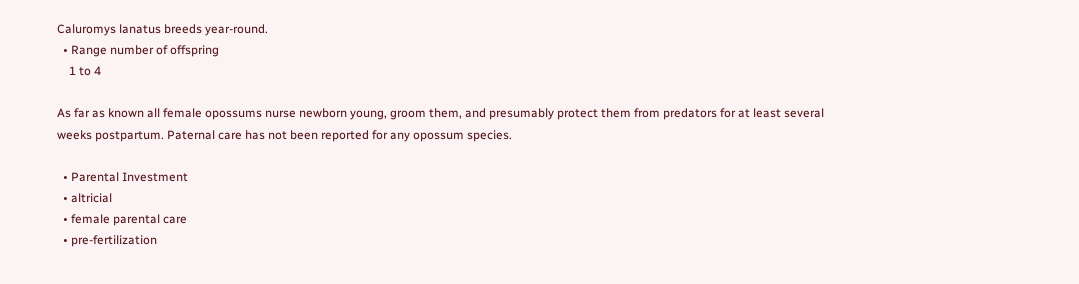Caluromys lanatus breeds year-round.
  • Range number of offspring
    1 to 4

As far as known all female opossums nurse newborn young, groom them, and presumably protect them from predators for at least several weeks postpartum. Paternal care has not been reported for any opossum species.

  • Parental Investment
  • altricial
  • female parental care
  • pre-fertilization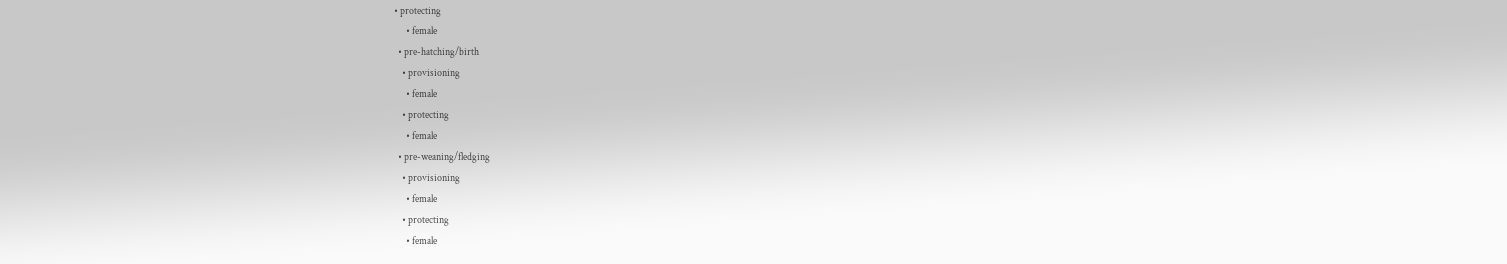• protecting
      • female
  • pre-hatching/birth
    • provisioning
      • female
    • protecting
      • female
  • pre-weaning/fledging
    • provisioning
      • female
    • protecting
      • female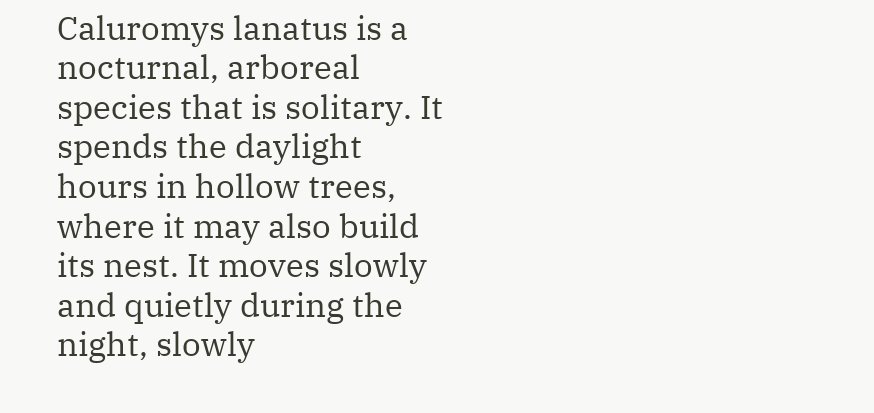Caluromys lanatus is a nocturnal, arboreal species that is solitary. It spends the daylight hours in hollow trees, where it may also build its nest. It moves slowly and quietly during the night, slowly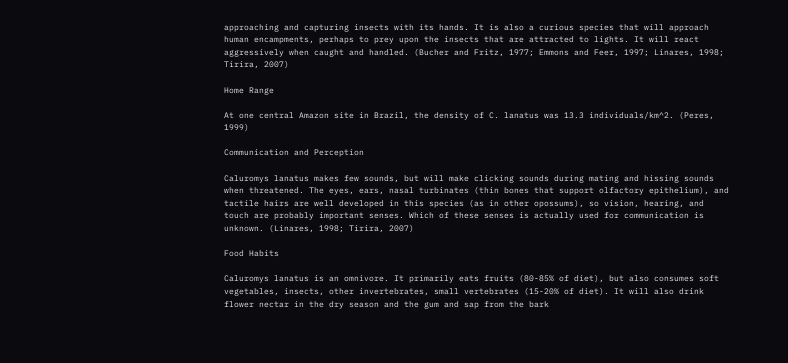approaching and capturing insects with its hands. It is also a curious species that will approach human encampments, perhaps to prey upon the insects that are attracted to lights. It will react aggressively when caught and handled. (Bucher and Fritz, 1977; Emmons and Feer, 1997; Linares, 1998; Tirira, 2007)

Home Range

At one central Amazon site in Brazil, the density of C. lanatus was 13.3 individuals/km^2. (Peres, 1999)

Communication and Perception

Caluromys lanatus makes few sounds, but will make clicking sounds during mating and hissing sounds when threatened. The eyes, ears, nasal turbinates (thin bones that support olfactory epithelium), and tactile hairs are well developed in this species (as in other opossums), so vision, hearing, and touch are probably important senses. Which of these senses is actually used for communication is unknown. (Linares, 1998; Tirira, 2007)

Food Habits

Caluromys lanatus is an omnivore. It primarily eats fruits (80-85% of diet), but also consumes soft vegetables, insects, other invertebrates, small vertebrates (15-20% of diet). It will also drink flower nectar in the dry season and the gum and sap from the bark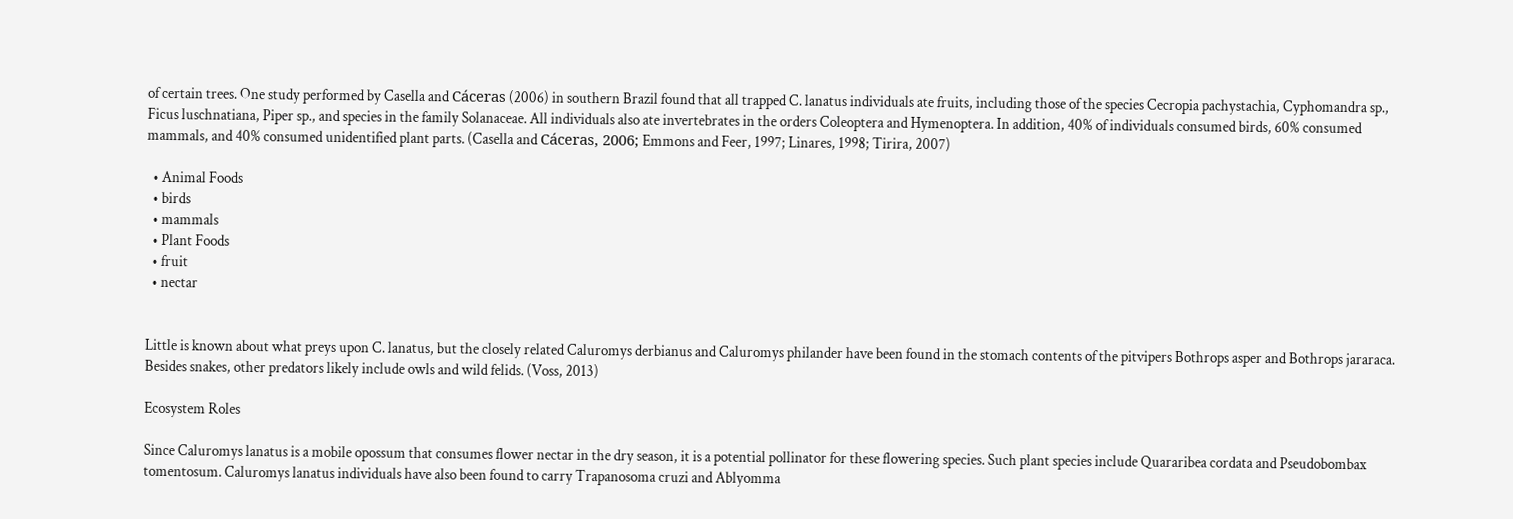of certain trees. One study performed by Casella and Cáceras (2006) in southern Brazil found that all trapped C. lanatus individuals ate fruits, including those of the species Cecropia pachystachia, Cyphomandra sp., Ficus luschnatiana, Piper sp., and species in the family Solanaceae. All individuals also ate invertebrates in the orders Coleoptera and Hymenoptera. In addition, 40% of individuals consumed birds, 60% consumed mammals, and 40% consumed unidentified plant parts. (Casella and Cáceras, 2006; Emmons and Feer, 1997; Linares, 1998; Tirira, 2007)

  • Animal Foods
  • birds
  • mammals
  • Plant Foods
  • fruit
  • nectar


Little is known about what preys upon C. lanatus, but the closely related Caluromys derbianus and Caluromys philander have been found in the stomach contents of the pitvipers Bothrops asper and Bothrops jararaca. Besides snakes, other predators likely include owls and wild felids. (Voss, 2013)

Ecosystem Roles

Since Caluromys lanatus is a mobile opossum that consumes flower nectar in the dry season, it is a potential pollinator for these flowering species. Such plant species include Quararibea cordata and Pseudobombax tomentosum. Caluromys lanatus individuals have also been found to carry Trapanosoma cruzi and Ablyomma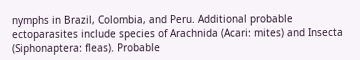nymphs in Brazil, Colombia, and Peru. Additional probable ectoparasites include species of Arachnida (Acari: mites) and Insecta (Siphonaptera: fleas). Probable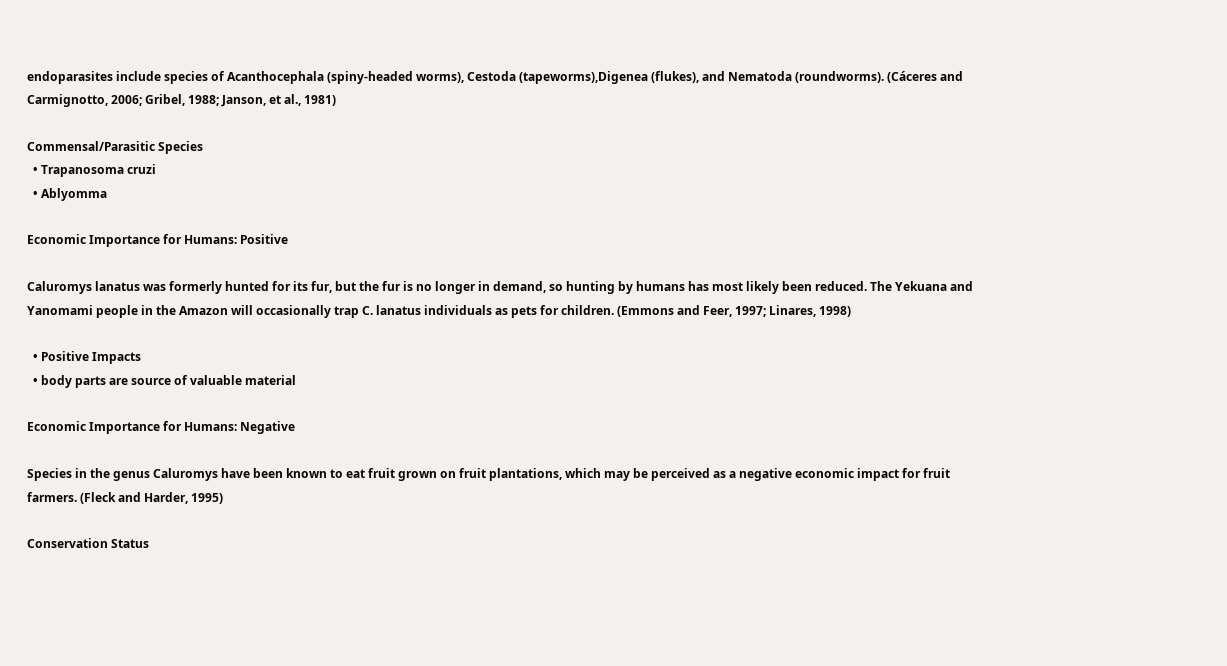endoparasites include species of Acanthocephala (spiny-headed worms), Cestoda (tapeworms),Digenea (flukes), and Nematoda (roundworms). (Cáceres and Carmignotto, 2006; Gribel, 1988; Janson, et al., 1981)

Commensal/Parasitic Species
  • Trapanosoma cruzi
  • Ablyomma

Economic Importance for Humans: Positive

Caluromys lanatus was formerly hunted for its fur, but the fur is no longer in demand, so hunting by humans has most likely been reduced. The Yekuana and Yanomami people in the Amazon will occasionally trap C. lanatus individuals as pets for children. (Emmons and Feer, 1997; Linares, 1998)

  • Positive Impacts
  • body parts are source of valuable material

Economic Importance for Humans: Negative

Species in the genus Caluromys have been known to eat fruit grown on fruit plantations, which may be perceived as a negative economic impact for fruit farmers. (Fleck and Harder, 1995)

Conservation Status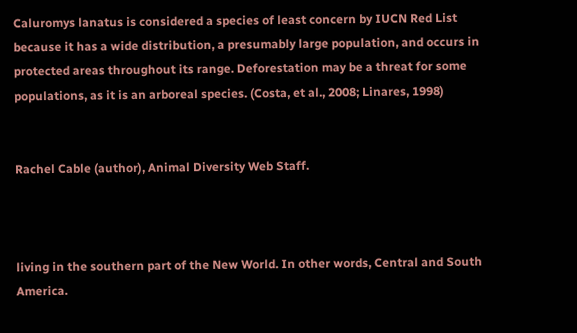Caluromys lanatus is considered a species of least concern by IUCN Red List because it has a wide distribution, a presumably large population, and occurs in protected areas throughout its range. Deforestation may be a threat for some populations, as it is an arboreal species. (Costa, et al., 2008; Linares, 1998)


Rachel Cable (author), Animal Diversity Web Staff.



living in the southern part of the New World. In other words, Central and South America.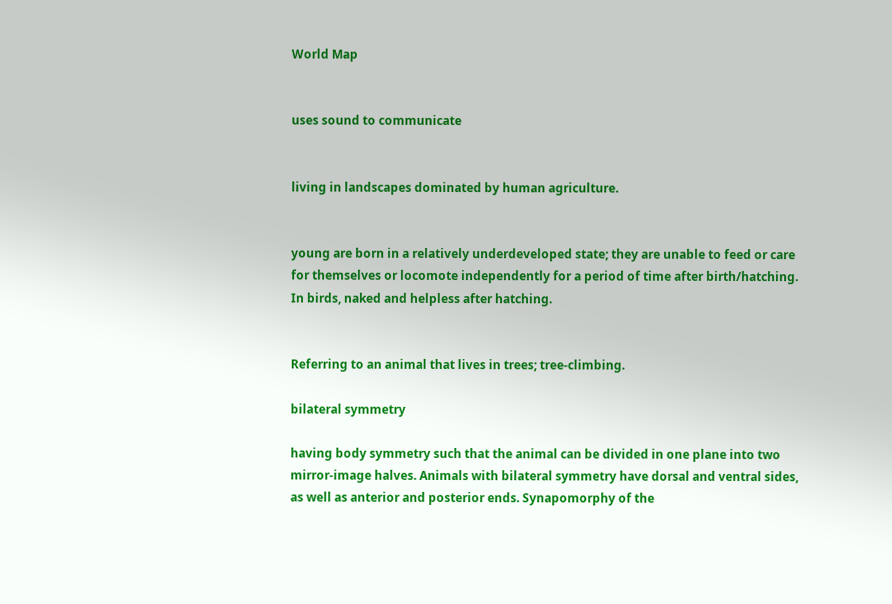World Map


uses sound to communicate


living in landscapes dominated by human agriculture.


young are born in a relatively underdeveloped state; they are unable to feed or care for themselves or locomote independently for a period of time after birth/hatching. In birds, naked and helpless after hatching.


Referring to an animal that lives in trees; tree-climbing.

bilateral symmetry

having body symmetry such that the animal can be divided in one plane into two mirror-image halves. Animals with bilateral symmetry have dorsal and ventral sides, as well as anterior and posterior ends. Synapomorphy of the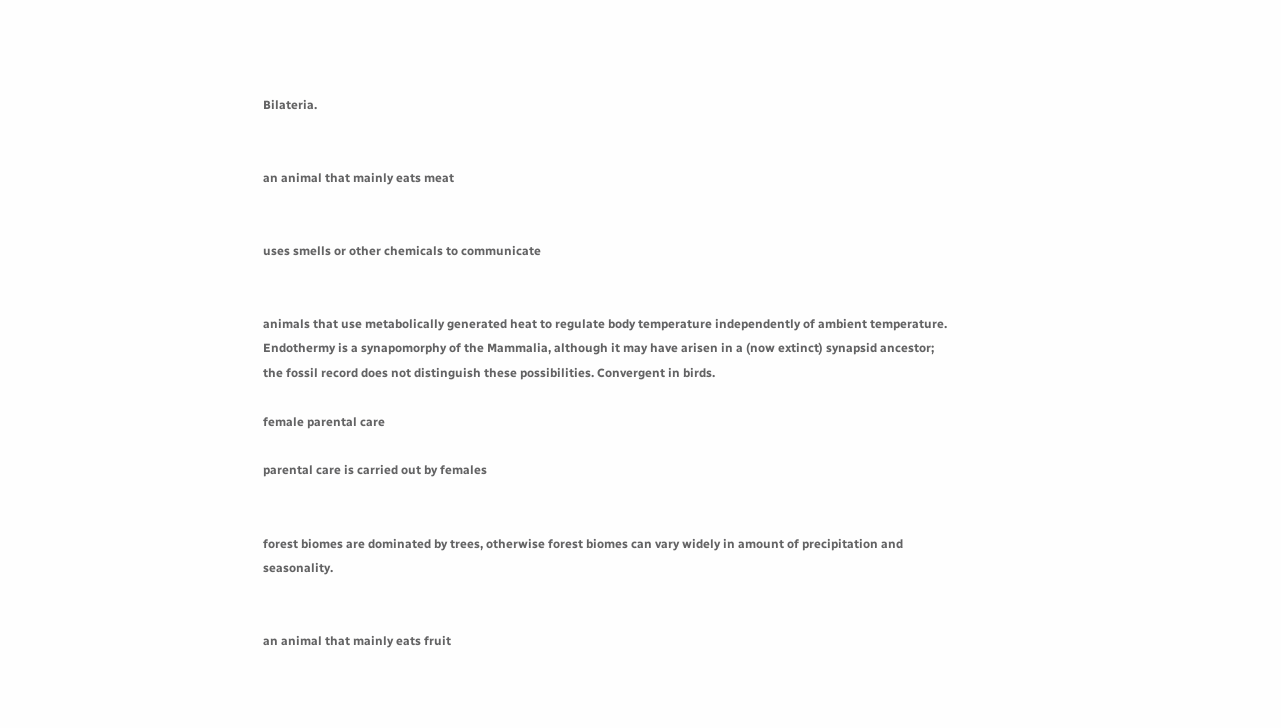Bilateria.


an animal that mainly eats meat


uses smells or other chemicals to communicate


animals that use metabolically generated heat to regulate body temperature independently of ambient temperature. Endothermy is a synapomorphy of the Mammalia, although it may have arisen in a (now extinct) synapsid ancestor; the fossil record does not distinguish these possibilities. Convergent in birds.

female parental care

parental care is carried out by females


forest biomes are dominated by trees, otherwise forest biomes can vary widely in amount of precipitation and seasonality.


an animal that mainly eats fruit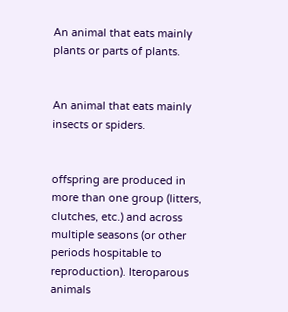An animal that eats mainly plants or parts of plants.


An animal that eats mainly insects or spiders.


offspring are produced in more than one group (litters, clutches, etc.) and across multiple seasons (or other periods hospitable to reproduction). Iteroparous animals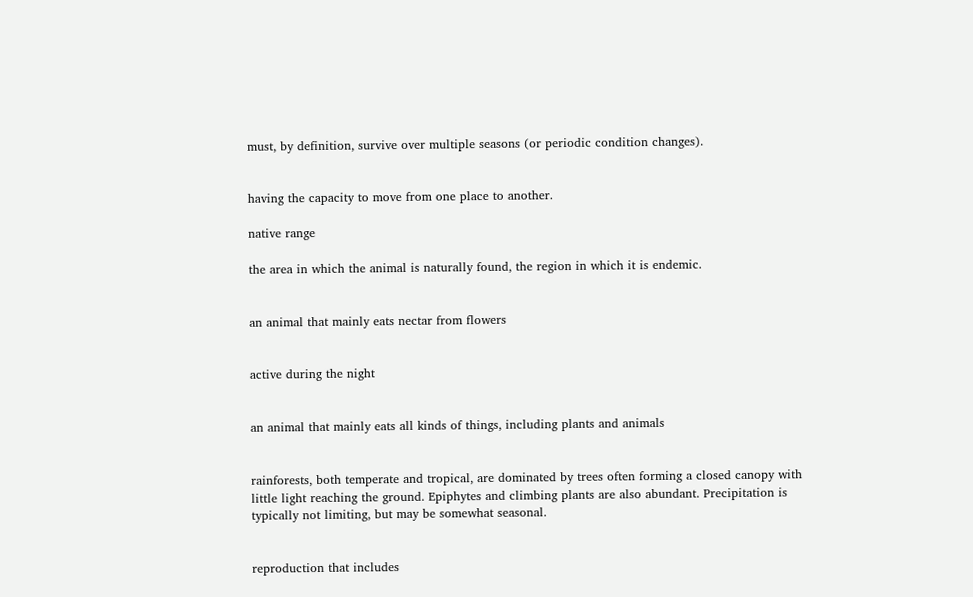must, by definition, survive over multiple seasons (or periodic condition changes).


having the capacity to move from one place to another.

native range

the area in which the animal is naturally found, the region in which it is endemic.


an animal that mainly eats nectar from flowers


active during the night


an animal that mainly eats all kinds of things, including plants and animals


rainforests, both temperate and tropical, are dominated by trees often forming a closed canopy with little light reaching the ground. Epiphytes and climbing plants are also abundant. Precipitation is typically not limiting, but may be somewhat seasonal.


reproduction that includes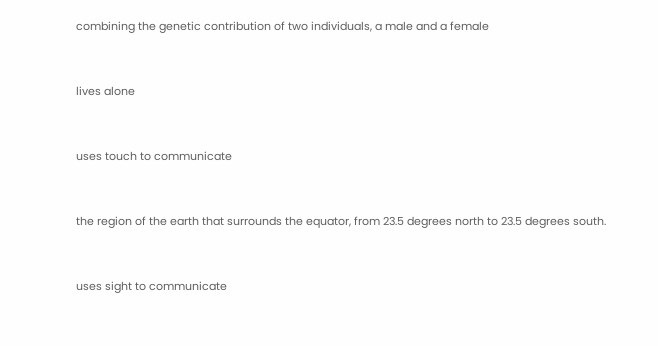combining the genetic contribution of two individuals, a male and a female


lives alone


uses touch to communicate


the region of the earth that surrounds the equator, from 23.5 degrees north to 23.5 degrees south.


uses sight to communicate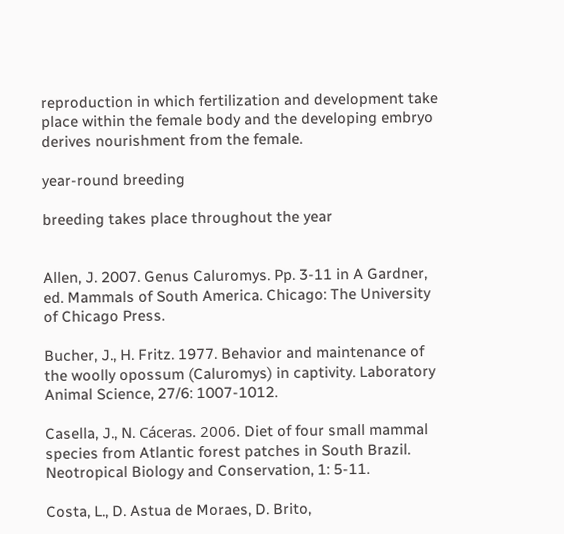reproduction in which fertilization and development take place within the female body and the developing embryo derives nourishment from the female.

year-round breeding

breeding takes place throughout the year


Allen, J. 2007. Genus Caluromys. Pp. 3-11 in A Gardner, ed. Mammals of South America. Chicago: The University of Chicago Press.

Bucher, J., H. Fritz. 1977. Behavior and maintenance of the woolly opossum (Caluromys) in captivity. Laboratory Animal Science, 27/6: 1007-1012.

Casella, J., N. Cáceras. 2006. Diet of four small mammal species from Atlantic forest patches in South Brazil. Neotropical Biology and Conservation, 1: 5-11.

Costa, L., D. Astua de Moraes, D. Brito,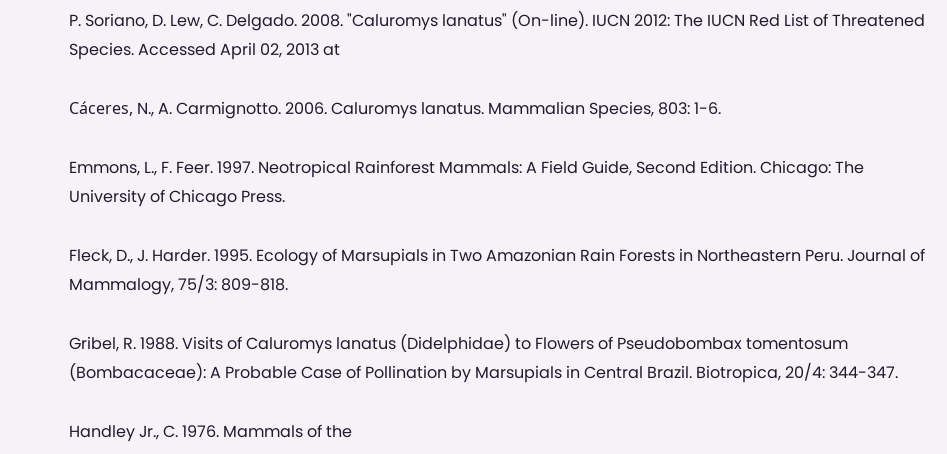P. Soriano, D. Lew, C. Delgado. 2008. "Caluromys lanatus" (On-line). IUCN 2012: The IUCN Red List of Threatened Species. Accessed April 02, 2013 at

Cáceres, N., A. Carmignotto. 2006. Caluromys lanatus. Mammalian Species, 803: 1-6.

Emmons, L., F. Feer. 1997. Neotropical Rainforest Mammals: A Field Guide, Second Edition. Chicago: The University of Chicago Press.

Fleck, D., J. Harder. 1995. Ecology of Marsupials in Two Amazonian Rain Forests in Northeastern Peru. Journal of Mammalogy, 75/3: 809-818.

Gribel, R. 1988. Visits of Caluromys lanatus (Didelphidae) to Flowers of Pseudobombax tomentosum (Bombacaceae): A Probable Case of Pollination by Marsupials in Central Brazil. Biotropica, 20/4: 344-347.

Handley Jr., C. 1976. Mammals of the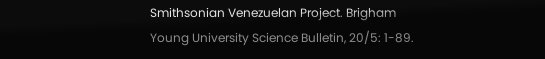Smithsonian Venezuelan Project. Brigham Young University Science Bulletin, 20/5: 1-89.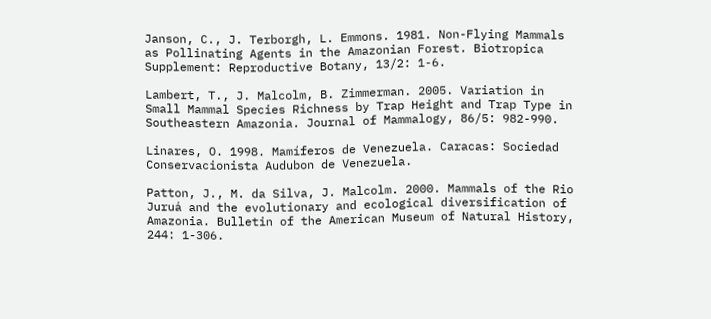Janson, C., J. Terborgh, L. Emmons. 1981. Non-Flying Mammals as Pollinating Agents in the Amazonian Forest. Biotropica Supplement: Reproductive Botany, 13/2: 1-6.

Lambert, T., J. Malcolm, B. Zimmerman. 2005. Variation in Small Mammal Species Richness by Trap Height and Trap Type in Southeastern Amazonia. Journal of Mammalogy, 86/5: 982-990.

Linares, O. 1998. Mamíferos de Venezuela. Caracas: Sociedad Conservacionista Audubon de Venezuela.

Patton, J., M. da Silva, J. Malcolm. 2000. Mammals of the Rio Juruá and the evolutionary and ecological diversification of Amazonia. Bulletin of the American Museum of Natural History, 244: 1-306.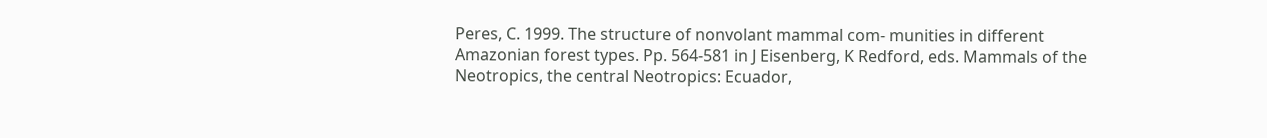Peres, C. 1999. The structure of nonvolant mammal com- munities in different Amazonian forest types. Pp. 564-581 in J Eisenberg, K Redford, eds. Mammals of the Neotropics, the central Neotropics: Ecuador,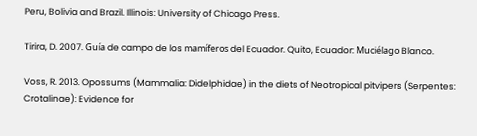Peru, Bolivia and Brazil. Illinois: University of Chicago Press.

Tirira, D. 2007. Guía de campo de los mamíferos del Ecuador. Quito, Ecuador: Muciélago Blanco.

Voss, R. 2013. Opossums (Mammalia: Didelphidae) in the diets of Neotropical pitvipers (Serpentes: Crotalinae): Evidence for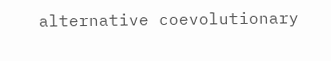alternative coevolutionary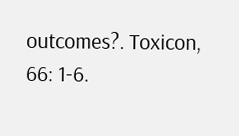outcomes?. Toxicon, 66: 1-6.